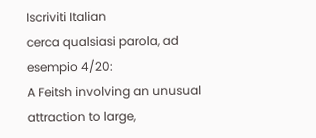Iscriviti Italian
cerca qualsiasi parola, ad esempio 4/20:
A Feitsh involving an unusual attraction to large,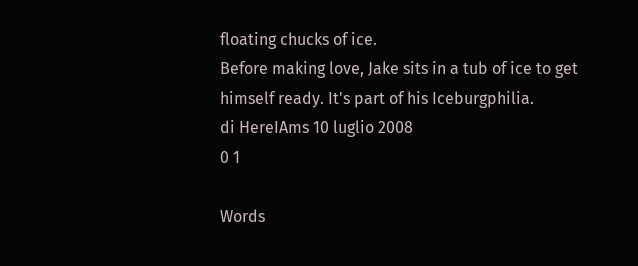floating chucks of ice.
Before making love, Jake sits in a tub of ice to get himself ready. It's part of his Iceburgphilia.
di HereIAms 10 luglio 2008
0 1

Words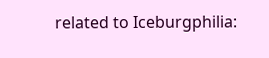related to Iceburgphilia: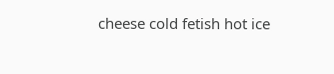cheese cold fetish hot ice